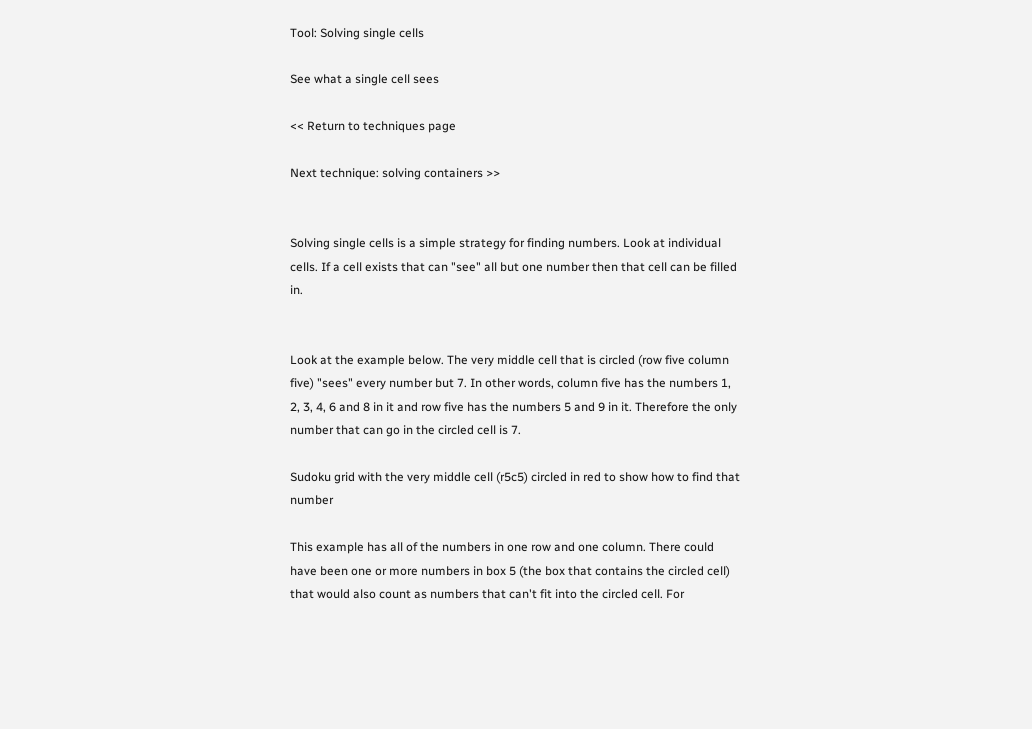Tool: Solving single cells

See what a single cell sees

<< Return to techniques page

Next technique: solving containers >>


Solving single cells is a simple strategy for finding numbers. Look at individual cells. If a cell exists that can "see" all but one number then that cell can be filled in.


Look at the example below. The very middle cell that is circled (row five column five) "sees" every number but 7. In other words, column five has the numbers 1, 2, 3, 4, 6 and 8 in it and row five has the numbers 5 and 9 in it. Therefore the only number that can go in the circled cell is 7.

Sudoku grid with the very middle cell (r5c5) circled in red to show how to find that number

This example has all of the numbers in one row and one column. There could have been one or more numbers in box 5 (the box that contains the circled cell) that would also count as numbers that can't fit into the circled cell. For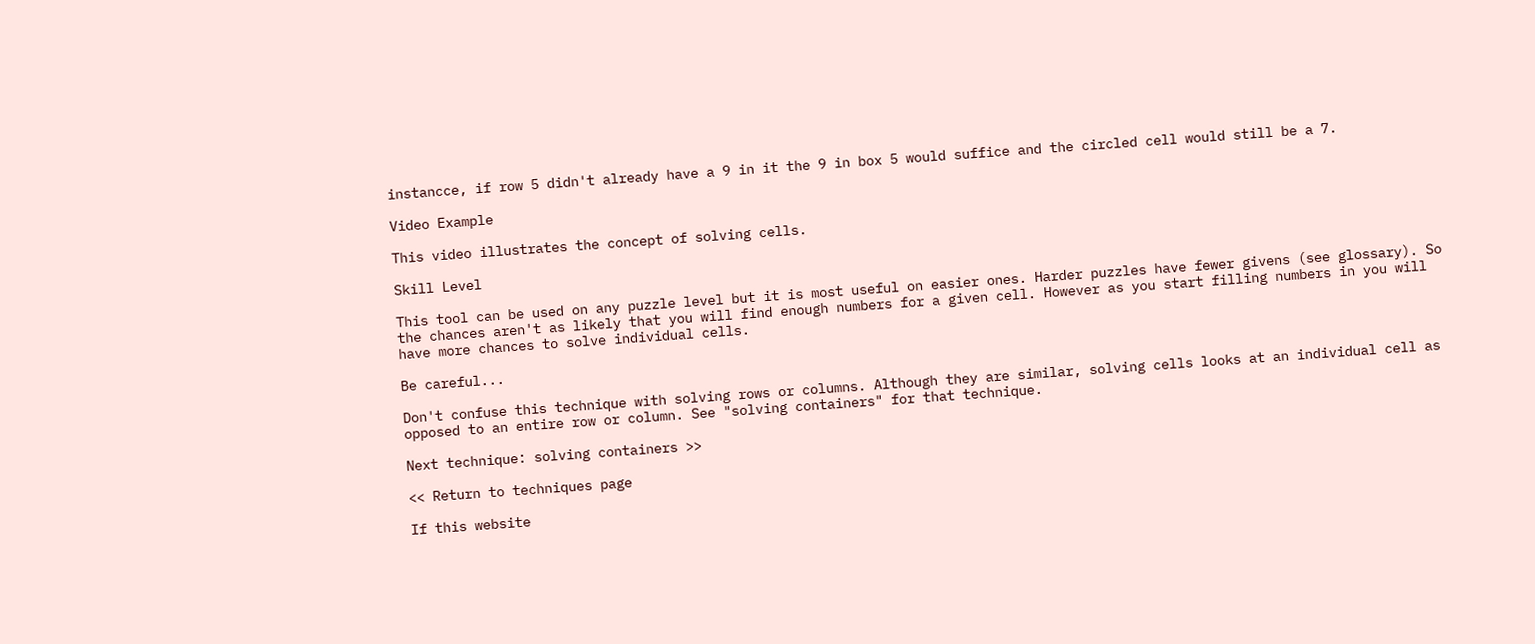instancce, if row 5 didn't already have a 9 in it the 9 in box 5 would suffice and the circled cell would still be a 7.

Video Example

This video illustrates the concept of solving cells.

Skill Level

This tool can be used on any puzzle level but it is most useful on easier ones. Harder puzzles have fewer givens (see glossary). So the chances aren't as likely that you will find enough numbers for a given cell. However as you start filling numbers in you will have more chances to solve individual cells.

Be careful...

Don't confuse this technique with solving rows or columns. Although they are similar, solving cells looks at an individual cell as opposed to an entire row or column. See "solving containers" for that technique.

Next technique: solving containers >>

<< Return to techniques page

If this website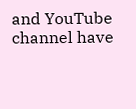and YouTube channel have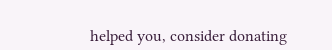helped you, consider donating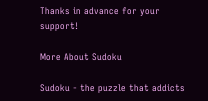Thanks in advance for your support!

More About Sudoku

Sudoku - the puzzle that addicts